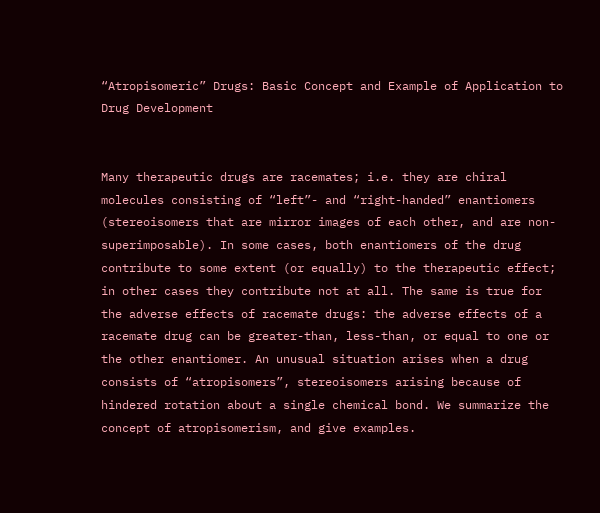“Atropisomeric” Drugs: Basic Concept and Example of Application to Drug Development


Many therapeutic drugs are racemates; i.e. they are chiral molecules consisting of “left”- and “right-handed” enantiomers (stereoisomers that are mirror images of each other, and are non-superimposable). In some cases, both enantiomers of the drug contribute to some extent (or equally) to the therapeutic effect; in other cases they contribute not at all. The same is true for the adverse effects of racemate drugs: the adverse effects of a racemate drug can be greater-than, less-than, or equal to one or the other enantiomer. An unusual situation arises when a drug consists of “atropisomers”, stereoisomers arising because of hindered rotation about a single chemical bond. We summarize the concept of atropisomerism, and give examples.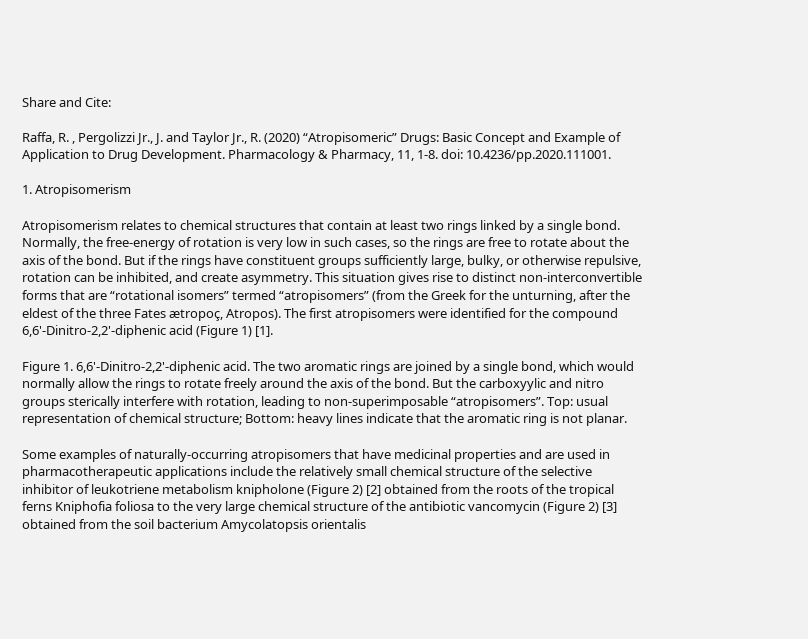Share and Cite:

Raffa, R. , Pergolizzi Jr., J. and Taylor Jr., R. (2020) “Atropisomeric” Drugs: Basic Concept and Example of Application to Drug Development. Pharmacology & Pharmacy, 11, 1-8. doi: 10.4236/pp.2020.111001.

1. Atropisomerism

Atropisomerism relates to chemical structures that contain at least two rings linked by a single bond. Normally, the free-energy of rotation is very low in such cases, so the rings are free to rotate about the axis of the bond. But if the rings have constituent groups sufficiently large, bulky, or otherwise repulsive, rotation can be inhibited, and create asymmetry. This situation gives rise to distinct non-interconvertible forms that are “rotational isomers” termed “atropisomers” (from the Greek for the unturning, after the eldest of the three Fates ætropoç, Atropos). The first atropisomers were identified for the compound 6,6'-Dinitro-2,2'-diphenic acid (Figure 1) [1].

Figure 1. 6,6'-Dinitro-2,2'-diphenic acid. The two aromatic rings are joined by a single bond, which would normally allow the rings to rotate freely around the axis of the bond. But the carboxyylic and nitro groups sterically interfere with rotation, leading to non-superimposable “atropisomers”. Top: usual representation of chemical structure; Bottom: heavy lines indicate that the aromatic ring is not planar.

Some examples of naturally-occurring atropisomers that have medicinal properties and are used in pharmacotherapeutic applications include the relatively small chemical structure of the selective inhibitor of leukotriene metabolism knipholone (Figure 2) [2] obtained from the roots of the tropical ferns Kniphofia foliosa to the very large chemical structure of the antibiotic vancomycin (Figure 2) [3] obtained from the soil bacterium Amycolatopsis orientalis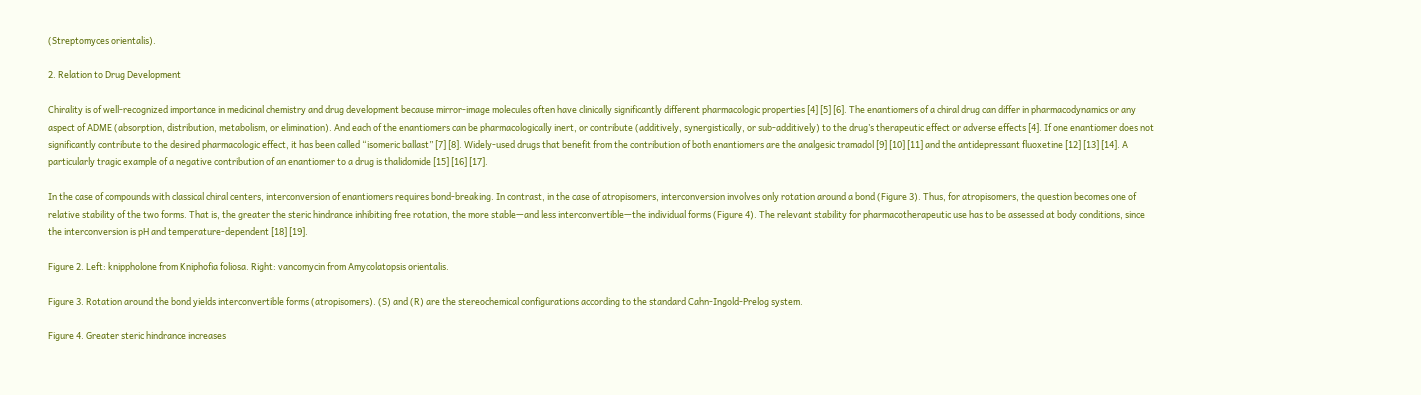(Streptomyces orientalis).

2. Relation to Drug Development

Chirality is of well-recognized importance in medicinal chemistry and drug development because mirror-image molecules often have clinically significantly different pharmacologic properties [4] [5] [6]. The enantiomers of a chiral drug can differ in pharmacodynamics or any aspect of ADME (absorption, distribution, metabolism, or elimination). And each of the enantiomers can be pharmacologically inert, or contribute (additively, synergistically, or sub-additively) to the drug’s therapeutic effect or adverse effects [4]. If one enantiomer does not significantly contribute to the desired pharmacologic effect, it has been called “isomeric ballast” [7] [8]. Widely-used drugs that benefit from the contribution of both enantiomers are the analgesic tramadol [9] [10] [11] and the antidepressant fluoxetine [12] [13] [14]. A particularly tragic example of a negative contribution of an enantiomer to a drug is thalidomide [15] [16] [17].

In the case of compounds with classical chiral centers, interconversion of enantiomers requires bond-breaking. In contrast, in the case of atropisomers, interconversion involves only rotation around a bond (Figure 3). Thus, for atropisomers, the question becomes one of relative stability of the two forms. That is, the greater the steric hindrance inhibiting free rotation, the more stable—and less interconvertible—the individual forms (Figure 4). The relevant stability for pharmacotherapeutic use has to be assessed at body conditions, since the interconversion is pH and temperature-dependent [18] [19].

Figure 2. Left: knippholone from Kniphofia foliosa. Right: vancomycin from Amycolatopsis orientalis.

Figure 3. Rotation around the bond yields interconvertible forms (atropisomers). (S) and (R) are the stereochemical configurations according to the standard Cahn-Ingold-Prelog system.

Figure 4. Greater steric hindrance increases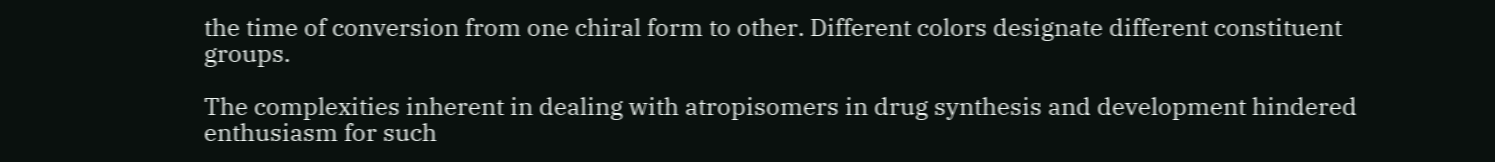the time of conversion from one chiral form to other. Different colors designate different constituent groups.

The complexities inherent in dealing with atropisomers in drug synthesis and development hindered enthusiasm for such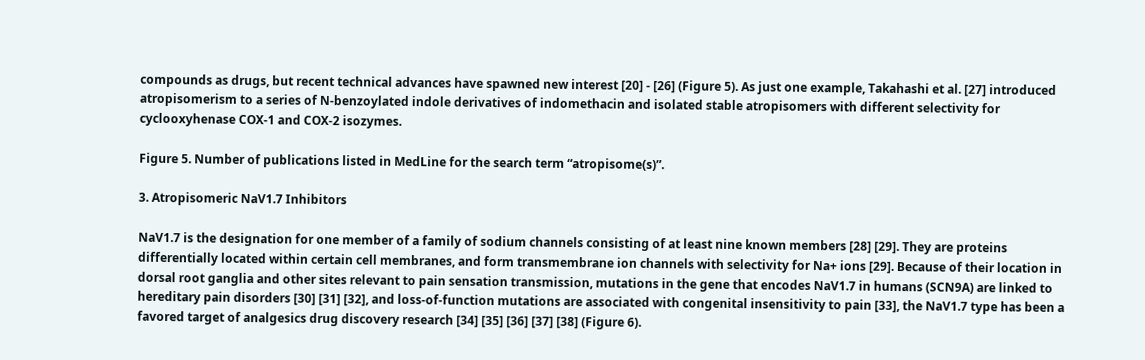compounds as drugs, but recent technical advances have spawned new interest [20] - [26] (Figure 5). As just one example, Takahashi et al. [27] introduced atropisomerism to a series of N-benzoylated indole derivatives of indomethacin and isolated stable atropisomers with different selectivity for cyclooxyhenase COX-1 and COX-2 isozymes.

Figure 5. Number of publications listed in MedLine for the search term “atropisome(s)”.

3. Atropisomeric NaV1.7 Inhibitors

NaV1.7 is the designation for one member of a family of sodium channels consisting of at least nine known members [28] [29]. They are proteins differentially located within certain cell membranes, and form transmembrane ion channels with selectivity for Na+ ions [29]. Because of their location in dorsal root ganglia and other sites relevant to pain sensation transmission, mutations in the gene that encodes NaV1.7 in humans (SCN9A) are linked to hereditary pain disorders [30] [31] [32], and loss-of-function mutations are associated with congenital insensitivity to pain [33], the NaV1.7 type has been a favored target of analgesics drug discovery research [34] [35] [36] [37] [38] (Figure 6).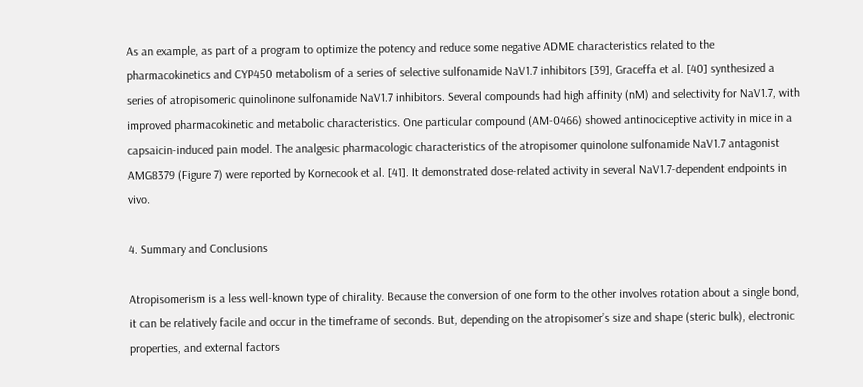As an example, as part of a program to optimize the potency and reduce some negative ADME characteristics related to the pharmacokinetics and CYP450 metabolism of a series of selective sulfonamide NaV1.7 inhibitors [39], Graceffa et al. [40] synthesized a series of atropisomeric quinolinone sulfonamide NaV1.7 inhibitors. Several compounds had high affinity (nM) and selectivity for NaV1.7, with improved pharmacokinetic and metabolic characteristics. One particular compound (AM-0466) showed antinociceptive activity in mice in a capsaicin-induced pain model. The analgesic pharmacologic characteristics of the atropisomer quinolone sulfonamide NaV1.7 antagonist AMG8379 (Figure 7) were reported by Kornecook et al. [41]. It demonstrated dose-related activity in several NaV1.7-dependent endpoints in vivo.

4. Summary and Conclusions

Atropisomerism is a less well-known type of chirality. Because the conversion of one form to the other involves rotation about a single bond, it can be relatively facile and occur in the timeframe of seconds. But, depending on the atropisomer’s size and shape (steric bulk), electronic properties, and external factors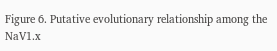Figure 6. Putative evolutionary relationship among the NaV1.x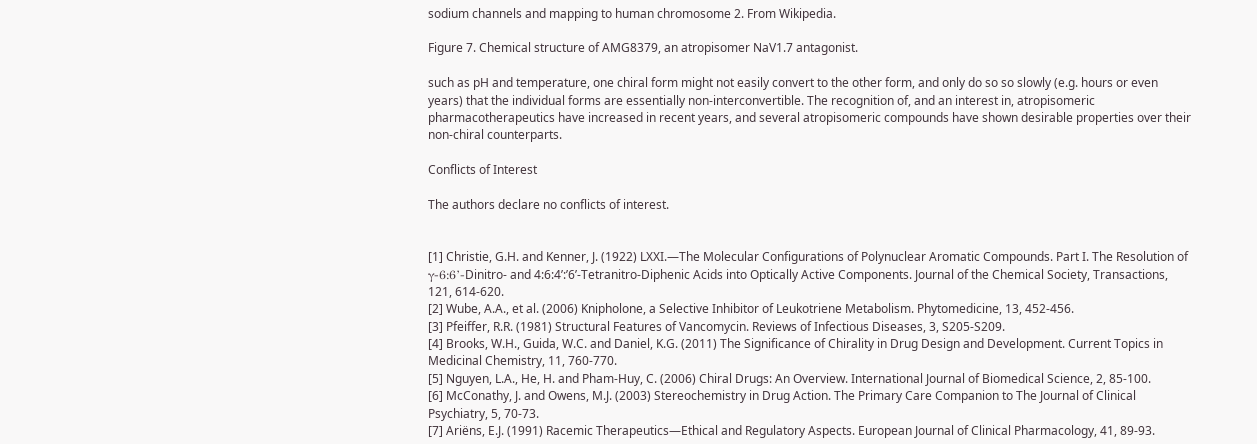sodium channels and mapping to human chromosome 2. From Wikipedia.

Figure 7. Chemical structure of AMG8379, an atropisomer NaV1.7 antagonist.

such as pH and temperature, one chiral form might not easily convert to the other form, and only do so so slowly (e.g. hours or even years) that the individual forms are essentially non-interconvertible. The recognition of, and an interest in, atropisomeric pharmacotherapeutics have increased in recent years, and several atropisomeric compounds have shown desirable properties over their non-chiral counterparts.

Conflicts of Interest

The authors declare no conflicts of interest.


[1] Christie, G.H. and Kenner, J. (1922) LXXI.—The Molecular Configurations of Polynuclear Aromatic Compounds. Part I. The Resolution of γ-6:6’-Dinitro- and 4:6:4’:’6’-Tetranitro-Diphenic Acids into Optically Active Components. Journal of the Chemical Society, Transactions, 121, 614-620.
[2] Wube, A.A., et al. (2006) Knipholone, a Selective Inhibitor of Leukotriene Metabolism. Phytomedicine, 13, 452-456.
[3] Pfeiffer, R.R. (1981) Structural Features of Vancomycin. Reviews of Infectious Diseases, 3, S205-S209.
[4] Brooks, W.H., Guida, W.C. and Daniel, K.G. (2011) The Significance of Chirality in Drug Design and Development. Current Topics in Medicinal Chemistry, 11, 760-770.
[5] Nguyen, L.A., He, H. and Pham-Huy, C. (2006) Chiral Drugs: An Overview. International Journal of Biomedical Science, 2, 85-100.
[6] McConathy, J. and Owens, M.J. (2003) Stereochemistry in Drug Action. The Primary Care Companion to The Journal of Clinical Psychiatry, 5, 70-73.
[7] Ariëns, E.J. (1991) Racemic Therapeutics—Ethical and Regulatory Aspects. European Journal of Clinical Pharmacology, 41, 89-93.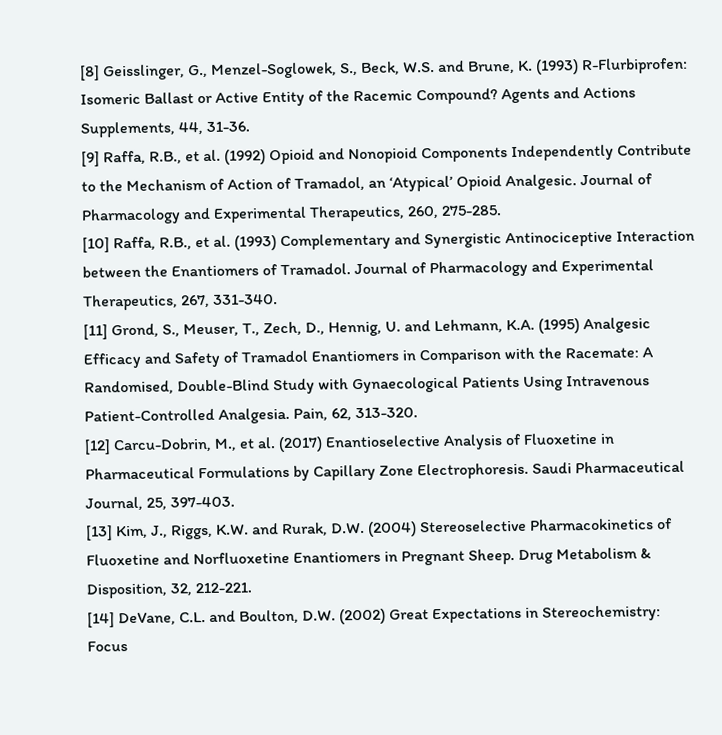[8] Geisslinger, G., Menzel-Soglowek, S., Beck, W.S. and Brune, K. (1993) R-Flurbiprofen: Isomeric Ballast or Active Entity of the Racemic Compound? Agents and Actions Supplements, 44, 31-36.
[9] Raffa, R.B., et al. (1992) Opioid and Nonopioid Components Independently Contribute to the Mechanism of Action of Tramadol, an ‘Atypical’ Opioid Analgesic. Journal of Pharmacology and Experimental Therapeutics, 260, 275-285.
[10] Raffa, R.B., et al. (1993) Complementary and Synergistic Antinociceptive Interaction between the Enantiomers of Tramadol. Journal of Pharmacology and Experimental Therapeutics, 267, 331-340.
[11] Grond, S., Meuser, T., Zech, D., Hennig, U. and Lehmann, K.A. (1995) Analgesic Efficacy and Safety of Tramadol Enantiomers in Comparison with the Racemate: A Randomised, Double-Blind Study with Gynaecological Patients Using Intravenous Patient-Controlled Analgesia. Pain, 62, 313-320.
[12] Carcu-Dobrin, M., et al. (2017) Enantioselective Analysis of Fluoxetine in Pharmaceutical Formulations by Capillary Zone Electrophoresis. Saudi Pharmaceutical Journal, 25, 397-403.
[13] Kim, J., Riggs, K.W. and Rurak, D.W. (2004) Stereoselective Pharmacokinetics of Fluoxetine and Norfluoxetine Enantiomers in Pregnant Sheep. Drug Metabolism & Disposition, 32, 212-221.
[14] DeVane, C.L. and Boulton, D.W. (2002) Great Expectations in Stereochemistry: Focus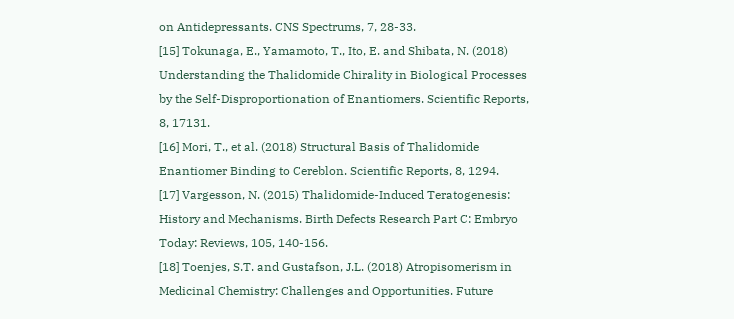on Antidepressants. CNS Spectrums, 7, 28-33.
[15] Tokunaga, E., Yamamoto, T., Ito, E. and Shibata, N. (2018) Understanding the Thalidomide Chirality in Biological Processes by the Self-Disproportionation of Enantiomers. Scientific Reports, 8, 17131.
[16] Mori, T., et al. (2018) Structural Basis of Thalidomide Enantiomer Binding to Cereblon. Scientific Reports, 8, 1294.
[17] Vargesson, N. (2015) Thalidomide-Induced Teratogenesis: History and Mechanisms. Birth Defects Research Part C: Embryo Today: Reviews, 105, 140-156.
[18] Toenjes, S.T. and Gustafson, J.L. (2018) Atropisomerism in Medicinal Chemistry: Challenges and Opportunities. Future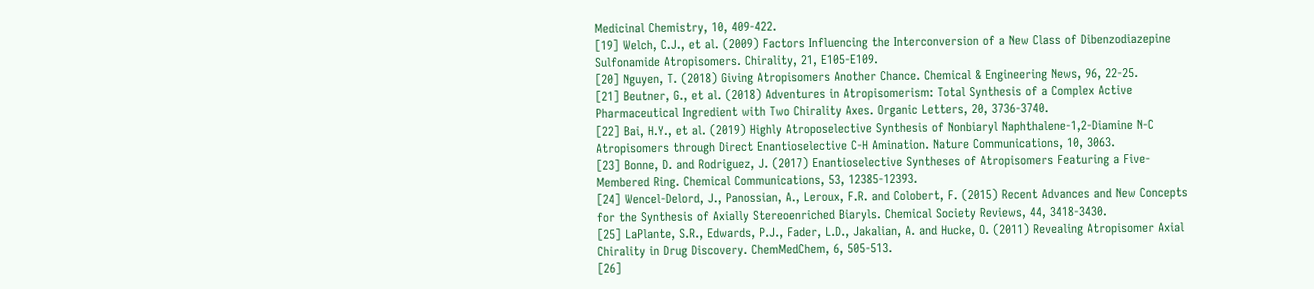Medicinal Chemistry, 10, 409-422.
[19] Welch, C.J., et al. (2009) Factors Influencing the Interconversion of a New Class of Dibenzodiazepine Sulfonamide Atropisomers. Chirality, 21, E105-E109.
[20] Nguyen, T. (2018) Giving Atropisomers Another Chance. Chemical & Engineering News, 96, 22-25.
[21] Beutner, G., et al. (2018) Adventures in Atropisomerism: Total Synthesis of a Complex Active Pharmaceutical Ingredient with Two Chirality Axes. Organic Letters, 20, 3736-3740.
[22] Bai, H.Y., et al. (2019) Highly Atroposelective Synthesis of Nonbiaryl Naphthalene-1,2-Diamine N-C Atropisomers through Direct Enantioselective C-H Amination. Nature Communications, 10, 3063.
[23] Bonne, D. and Rodriguez, J. (2017) Enantioselective Syntheses of Atropisomers Featuring a Five-Membered Ring. Chemical Communications, 53, 12385-12393.
[24] Wencel-Delord, J., Panossian, A., Leroux, F.R. and Colobert, F. (2015) Recent Advances and New Concepts for the Synthesis of Axially Stereoenriched Biaryls. Chemical Society Reviews, 44, 3418-3430.
[25] LaPlante, S.R., Edwards, P.J., Fader, L.D., Jakalian, A. and Hucke, O. (2011) Revealing Atropisomer Axial Chirality in Drug Discovery. ChemMedChem, 6, 505-513.
[26]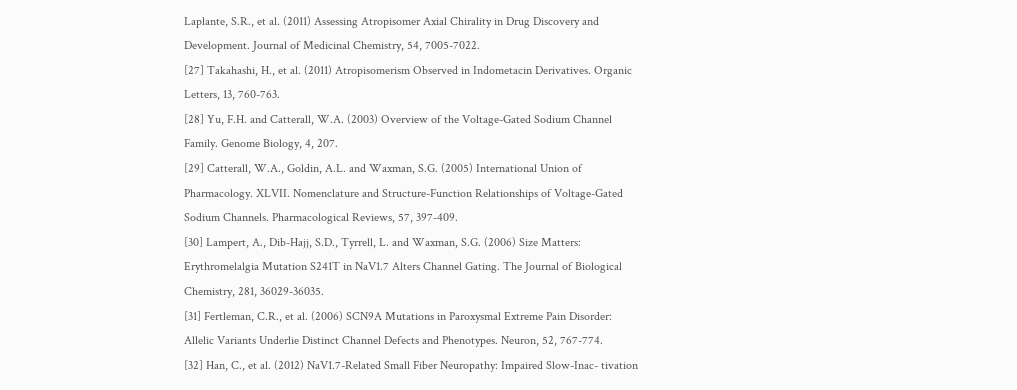Laplante, S.R., et al. (2011) Assessing Atropisomer Axial Chirality in Drug Discovery and Development. Journal of Medicinal Chemistry, 54, 7005-7022.
[27] Takahashi, H., et al. (2011) Atropisomerism Observed in Indometacin Derivatives. Organic Letters, 13, 760-763.
[28] Yu, F.H. and Catterall, W.A. (2003) Overview of the Voltage-Gated Sodium Channel Family. Genome Biology, 4, 207.
[29] Catterall, W.A., Goldin, A.L. and Waxman, S.G. (2005) International Union of Pharmacology. XLVII. Nomenclature and Structure-Function Relationships of Voltage-Gated Sodium Channels. Pharmacological Reviews, 57, 397-409.
[30] Lampert, A., Dib-Hajj, S.D., Tyrrell, L. and Waxman, S.G. (2006) Size Matters: Erythromelalgia Mutation S241T in NaV1.7 Alters Channel Gating. The Journal of Biological Chemistry, 281, 36029-36035.
[31] Fertleman, C.R., et al. (2006) SCN9A Mutations in Paroxysmal Extreme Pain Disorder: Allelic Variants Underlie Distinct Channel Defects and Phenotypes. Neuron, 52, 767-774.
[32] Han, C., et al. (2012) NaV1.7-Related Small Fiber Neuropathy: Impaired Slow-Inac- tivation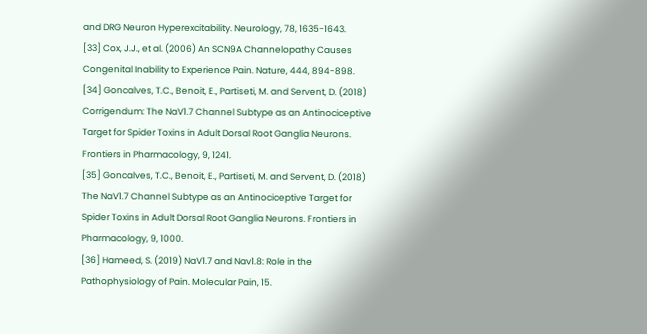and DRG Neuron Hyperexcitability. Neurology, 78, 1635-1643.
[33] Cox, J.J., et al. (2006) An SCN9A Channelopathy Causes Congenital Inability to Experience Pain. Nature, 444, 894-898.
[34] Goncalves, T.C., Benoit, E., Partiseti, M. and Servent, D. (2018) Corrigendum: The NaV1.7 Channel Subtype as an Antinociceptive Target for Spider Toxins in Adult Dorsal Root Ganglia Neurons. Frontiers in Pharmacology, 9, 1241.
[35] Goncalves, T.C., Benoit, E., Partiseti, M. and Servent, D. (2018) The NaV1.7 Channel Subtype as an Antinociceptive Target for Spider Toxins in Adult Dorsal Root Ganglia Neurons. Frontiers in Pharmacology, 9, 1000.
[36] Hameed, S. (2019) NaV1.7 and Nav1.8: Role in the Pathophysiology of Pain. Molecular Pain, 15.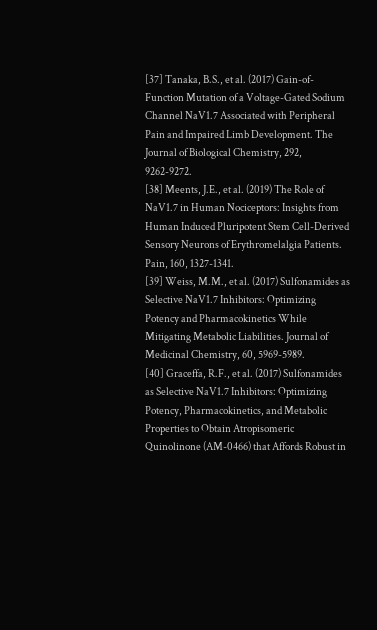[37] Tanaka, B.S., et al. (2017) Gain-of-Function Mutation of a Voltage-Gated Sodium Channel NaV1.7 Associated with Peripheral Pain and Impaired Limb Development. The Journal of Biological Chemistry, 292, 9262-9272.
[38] Meents, J.E., et al. (2019) The Role of NaV1.7 in Human Nociceptors: Insights from Human Induced Pluripotent Stem Cell-Derived Sensory Neurons of Erythromelalgia Patients. Pain, 160, 1327-1341.
[39] Weiss, M.M., et al. (2017) Sulfonamides as Selective NaV1.7 Inhibitors: Optimizing Potency and Pharmacokinetics While Mitigating Metabolic Liabilities. Journal of Medicinal Chemistry, 60, 5969-5989.
[40] Graceffa, R.F., et al. (2017) Sulfonamides as Selective NaV1.7 Inhibitors: Optimizing Potency, Pharmacokinetics, and Metabolic Properties to Obtain Atropisomeric Quinolinone (AM-0466) that Affords Robust in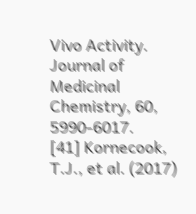Vivo Activity. Journal of Medicinal Chemistry, 60, 5990-6017.
[41] Kornecook, T.J., et al. (2017)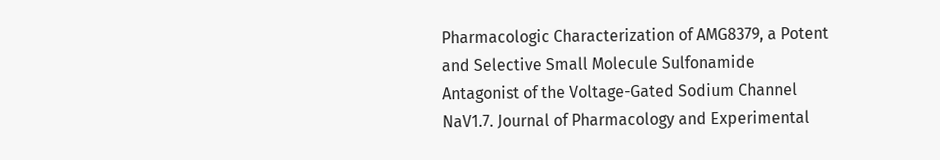Pharmacologic Characterization of AMG8379, a Potent and Selective Small Molecule Sulfonamide Antagonist of the Voltage-Gated Sodium Channel NaV1.7. Journal of Pharmacology and Experimental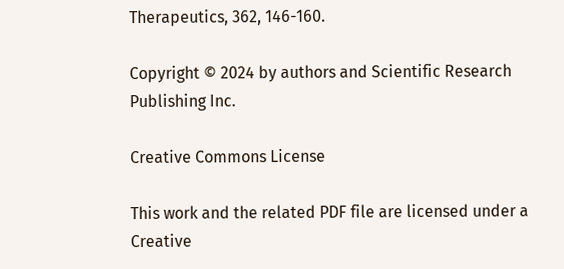Therapeutics, 362, 146-160.

Copyright © 2024 by authors and Scientific Research Publishing Inc.

Creative Commons License

This work and the related PDF file are licensed under a Creative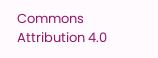Commons Attribution 4.0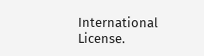International License.